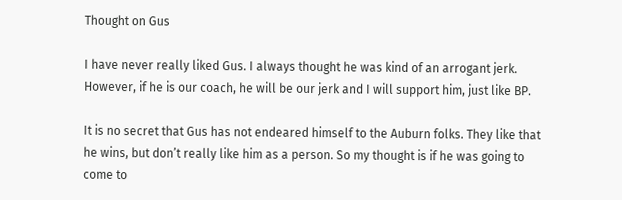Thought on Gus

I have never really liked Gus. I always thought he was kind of an arrogant jerk. However, if he is our coach, he will be our jerk and I will support him, just like BP.

It is no secret that Gus has not endeared himself to the Auburn folks. They like that he wins, but don’t really like him as a person. So my thought is if he was going to come to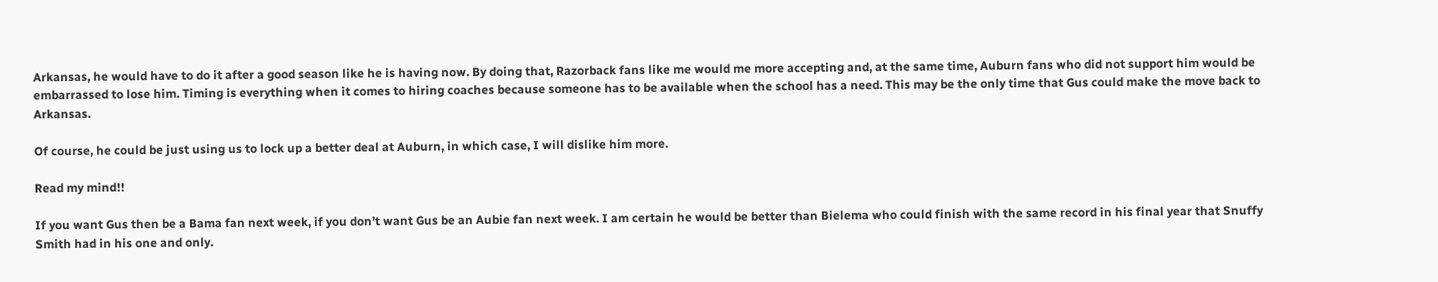Arkansas, he would have to do it after a good season like he is having now. By doing that, Razorback fans like me would me more accepting and, at the same time, Auburn fans who did not support him would be embarrassed to lose him. Timing is everything when it comes to hiring coaches because someone has to be available when the school has a need. This may be the only time that Gus could make the move back to Arkansas.

Of course, he could be just using us to lock up a better deal at Auburn, in which case, I will dislike him more.

Read my mind!!

If you want Gus then be a Bama fan next week, if you don’t want Gus be an Aubie fan next week. I am certain he would be better than Bielema who could finish with the same record in his final year that Snuffy Smith had in his one and only.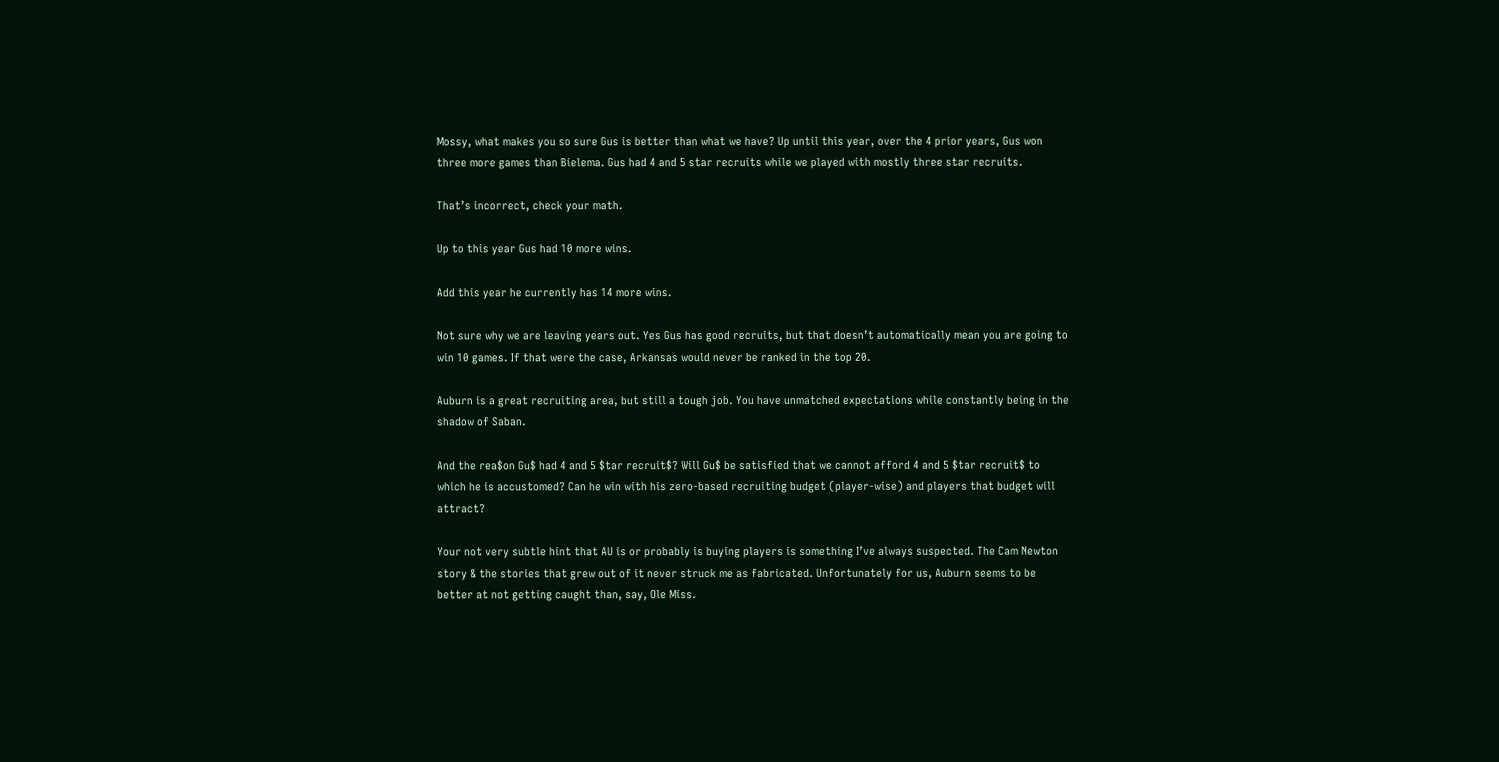Mossy, what makes you so sure Gus is better than what we have? Up until this year, over the 4 prior years, Gus won three more games than Bielema. Gus had 4 and 5 star recruits while we played with mostly three star recruits.

That’s incorrect, check your math.

Up to this year Gus had 10 more wins.

Add this year he currently has 14 more wins.

Not sure why we are leaving years out. Yes Gus has good recruits, but that doesn’t automatically mean you are going to win 10 games. If that were the case, Arkansas would never be ranked in the top 20.

Auburn is a great recruiting area, but still a tough job. You have unmatched expectations while constantly being in the shadow of Saban.

And the rea$on Gu$ had 4 and 5 $tar recruit$? Will Gu$ be satisfied that we cannot afford 4 and 5 $tar recruit$ to which he is accustomed? Can he win with his zero-based recruiting budget (player-wise) and players that budget will attract?

Your not very subtle hint that AU is or probably is buying players is something I’ve always suspected. The Cam Newton story & the stories that grew out of it never struck me as fabricated. Unfortunately for us, Auburn seems to be better at not getting caught than, say, Ole Miss.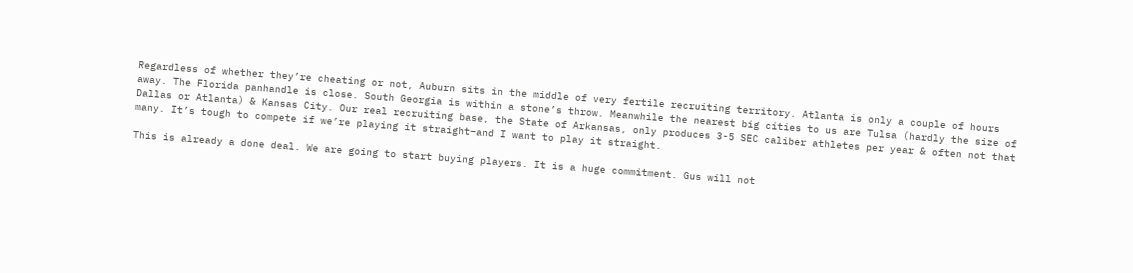Regardless of whether they’re cheating or not, Auburn sits in the middle of very fertile recruiting territory. Atlanta is only a couple of hours away. The Florida panhandle is close. South Georgia is within a stone’s throw. Meanwhile the nearest big cities to us are Tulsa (hardly the size of Dallas or Atlanta) & Kansas City. Our real recruiting base, the State of Arkansas, only produces 3-5 SEC caliber athletes per year & often not that many. It’s tough to compete if we’re playing it straight–and I want to play it straight.

This is already a done deal. We are going to start buying players. It is a huge commitment. Gus will not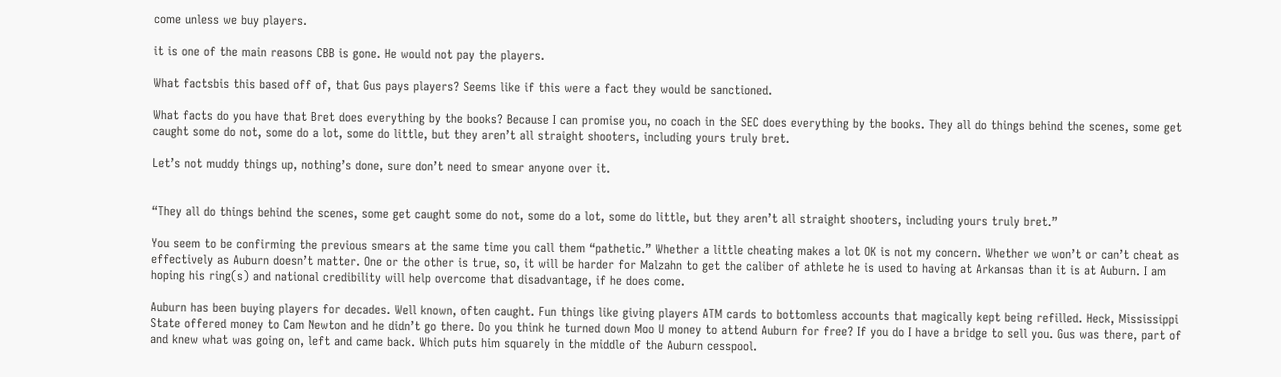come unless we buy players.

it is one of the main reasons CBB is gone. He would not pay the players.

What factsbis this based off of, that Gus pays players? Seems like if this were a fact they would be sanctioned.

What facts do you have that Bret does everything by the books? Because I can promise you, no coach in the SEC does everything by the books. They all do things behind the scenes, some get caught some do not, some do a lot, some do little, but they aren’t all straight shooters, including yours truly bret.

Let’s not muddy things up, nothing’s done, sure don’t need to smear anyone over it.


“They all do things behind the scenes, some get caught some do not, some do a lot, some do little, but they aren’t all straight shooters, including yours truly bret.”

You seem to be confirming the previous smears at the same time you call them “pathetic.” Whether a little cheating makes a lot OK is not my concern. Whether we won’t or can’t cheat as effectively as Auburn doesn’t matter. One or the other is true, so, it will be harder for Malzahn to get the caliber of athlete he is used to having at Arkansas than it is at Auburn. I am hoping his ring(s) and national credibility will help overcome that disadvantage, if he does come.

Auburn has been buying players for decades. Well known, often caught. Fun things like giving players ATM cards to bottomless accounts that magically kept being refilled. Heck, Mississippi State offered money to Cam Newton and he didn’t go there. Do you think he turned down Moo U money to attend Auburn for free? If you do I have a bridge to sell you. Gus was there, part of and knew what was going on, left and came back. Which puts him squarely in the middle of the Auburn cesspool.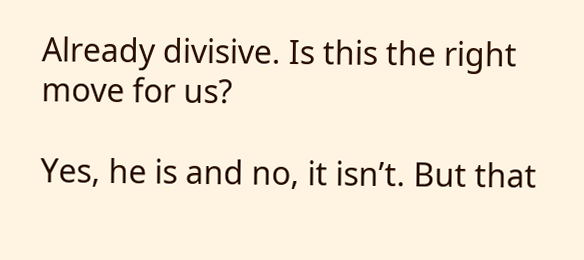Already divisive. Is this the right move for us?

Yes, he is and no, it isn’t. But that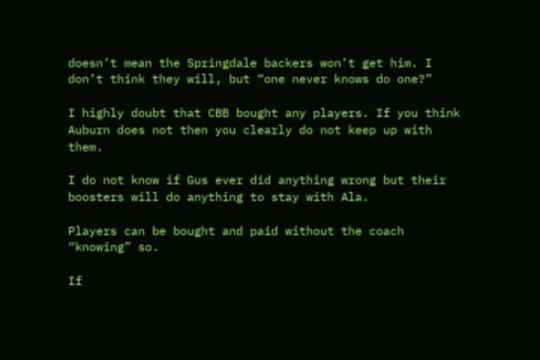doesn’t mean the Springdale backers won’t get him. I don’t think they will, but “one never knows do one?”

I highly doubt that CBB bought any players. If you think Auburn does not then you clearly do not keep up with them.

I do not know if Gus ever did anything wrong but their boosters will do anything to stay with Ala.

Players can be bought and paid without the coach “knowing” so.

If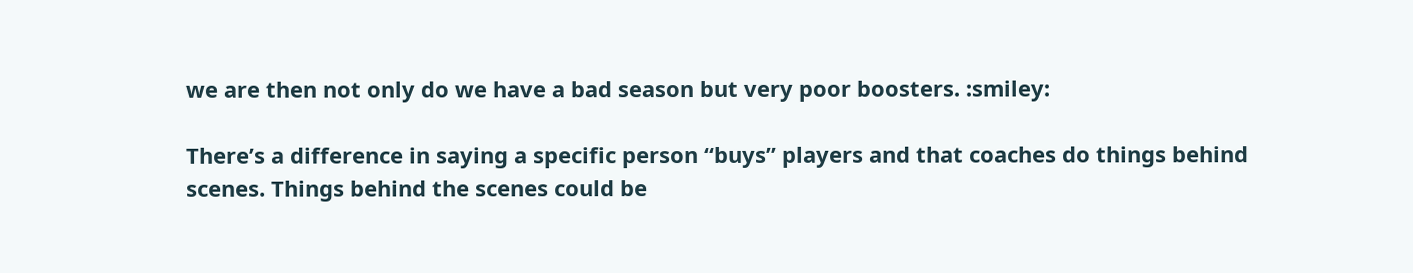we are then not only do we have a bad season but very poor boosters. :smiley:

There’s a difference in saying a specific person “buys” players and that coaches do things behind scenes. Things behind the scenes could be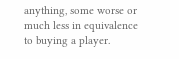anything, some worse or much less in equivalence to buying a player.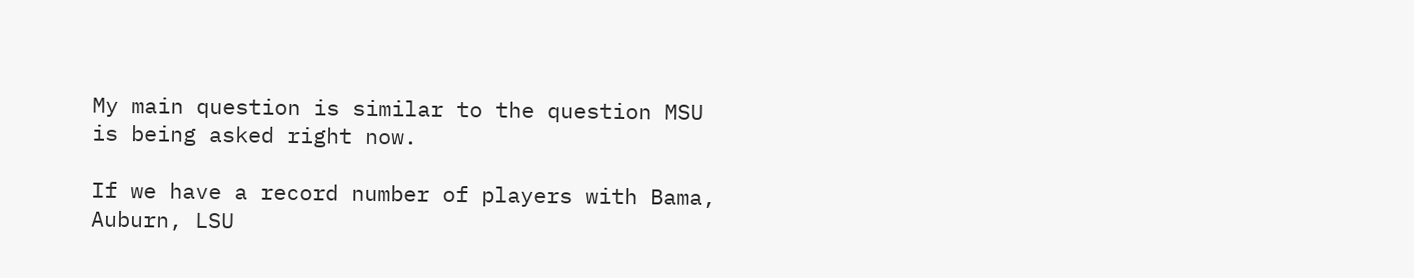My main question is similar to the question MSU is being asked right now.

If we have a record number of players with Bama, Auburn, LSU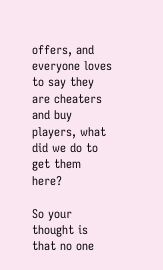offers, and everyone loves to say they are cheaters and buy players, what did we do to get them here?

So your thought is that no one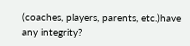(coaches, players, parents, etc.)have any integrity?